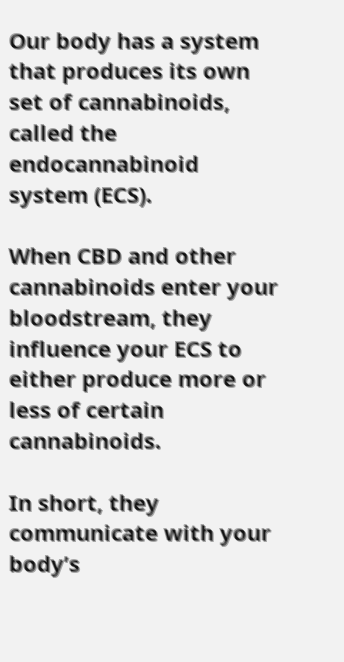Our body has a system that produces its own set of cannabinoids, called the endocannabinoid system (ECS).

When CBD and other cannabinoids enter your bloodstream, they influence your ECS to either produce more or less of certain cannabinoids.

In short, they communicate with your body’s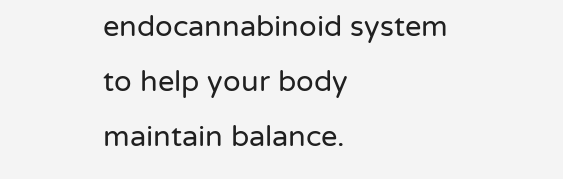endocannabinoid system to help your body maintain balance.